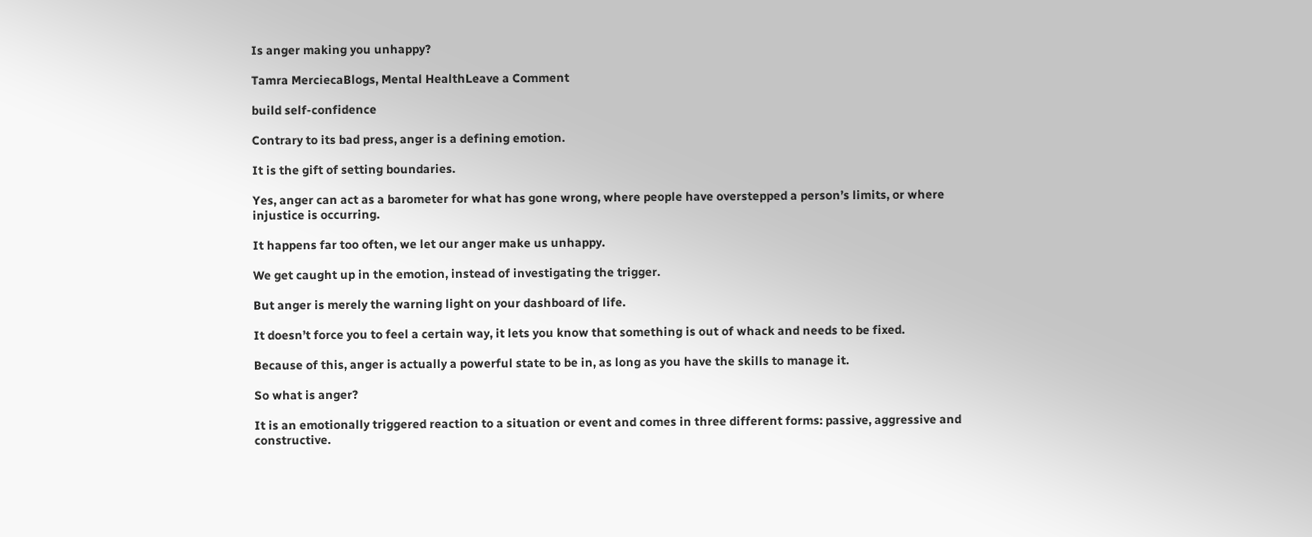Is anger making you unhappy?

Tamra MerciecaBlogs, Mental HealthLeave a Comment

build self-confidence

Contrary to its bad press, anger is a defining emotion.

It is the gift of setting boundaries.

Yes, anger can act as a barometer for what has gone wrong, where people have overstepped a person’s limits, or where injustice is occurring.

It happens far too often, we let our anger make us unhappy.

We get caught up in the emotion, instead of investigating the trigger.

But anger is merely the warning light on your dashboard of life.

It doesn’t force you to feel a certain way, it lets you know that something is out of whack and needs to be fixed.

Because of this, anger is actually a powerful state to be in, as long as you have the skills to manage it.

So what is anger?

It is an emotionally triggered reaction to a situation or event and comes in three different forms: passive, aggressive and constructive.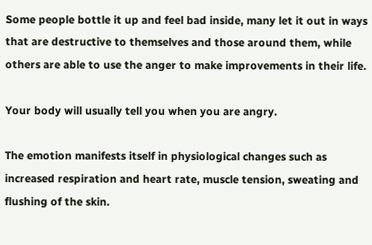Some people bottle it up and feel bad inside, many let it out in ways that are destructive to themselves and those around them, while others are able to use the anger to make improvements in their life.

Your body will usually tell you when you are angry.

The emotion manifests itself in physiological changes such as increased respiration and heart rate, muscle tension, sweating and flushing of the skin.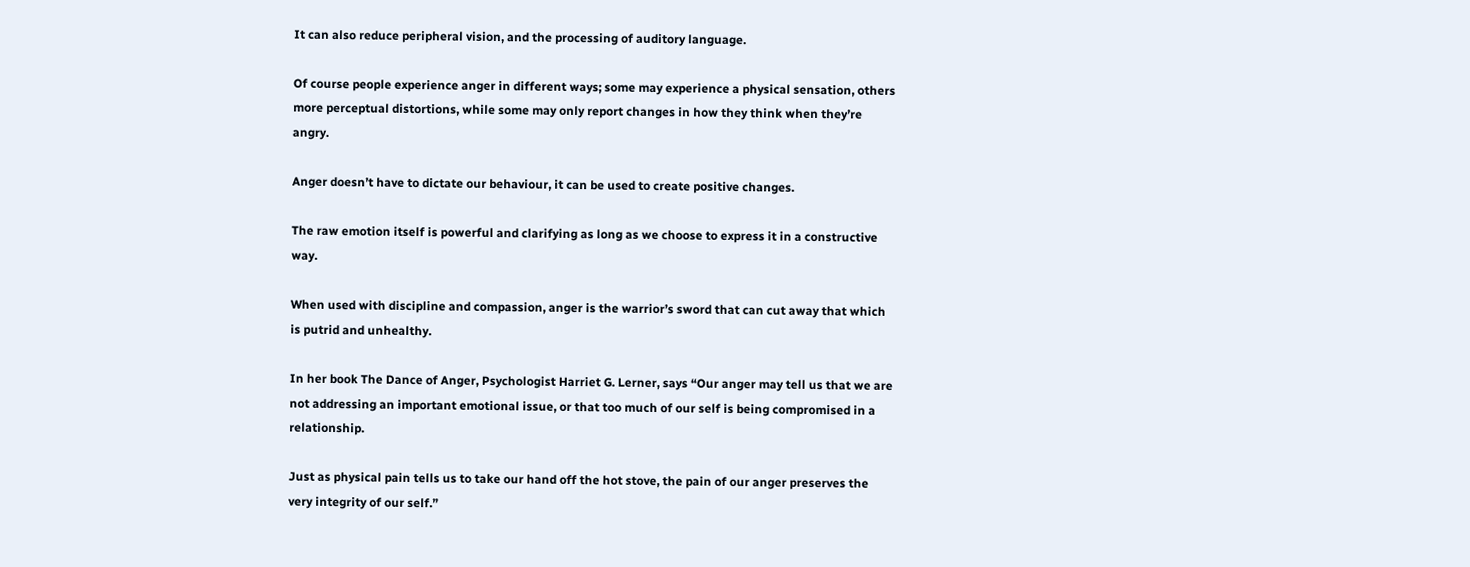It can also reduce peripheral vision, and the processing of auditory language.

Of course people experience anger in different ways; some may experience a physical sensation, others more perceptual distortions, while some may only report changes in how they think when they’re angry.

Anger doesn’t have to dictate our behaviour, it can be used to create positive changes.

The raw emotion itself is powerful and clarifying as long as we choose to express it in a constructive way.

When used with discipline and compassion, anger is the warrior’s sword that can cut away that which is putrid and unhealthy.

In her book The Dance of Anger, Psychologist Harriet G. Lerner, says “Our anger may tell us that we are not addressing an important emotional issue, or that too much of our self is being compromised in a relationship.

Just as physical pain tells us to take our hand off the hot stove, the pain of our anger preserves the very integrity of our self.”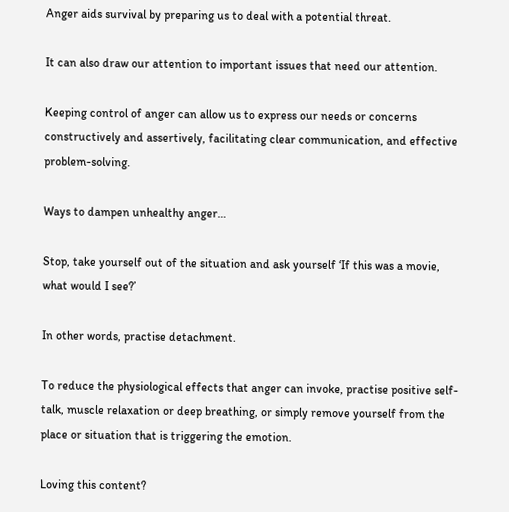Anger aids survival by preparing us to deal with a potential threat.

It can also draw our attention to important issues that need our attention.

Keeping control of anger can allow us to express our needs or concerns constructively and assertively, facilitating clear communication, and effective problem-solving.

Ways to dampen unhealthy anger…

Stop, take yourself out of the situation and ask yourself ‘If this was a movie, what would I see?’

In other words, practise detachment.

To reduce the physiological effects that anger can invoke, practise positive self-talk, muscle relaxation or deep breathing, or simply remove yourself from the place or situation that is triggering the emotion.

Loving this content?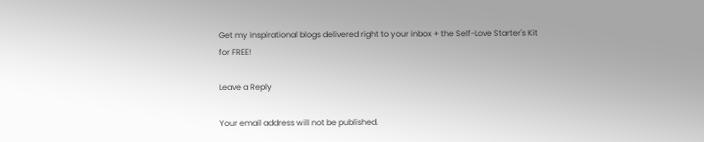Get my inspirational blogs delivered right to your inbox + the Self-Love Starter's Kit for FREE!

Leave a Reply

Your email address will not be published.